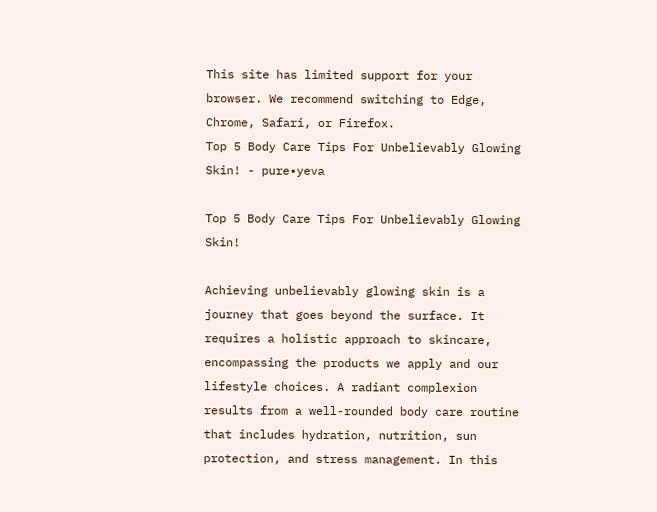This site has limited support for your browser. We recommend switching to Edge, Chrome, Safari, or Firefox.
Top 5 Body Care Tips For Unbelievably Glowing Skin! - pure•yeva

Top 5 Body Care Tips For Unbelievably Glowing Skin!

Achieving unbelievably glowing skin is a journey that goes beyond the surface. It requires a holistic approach to skincare, encompassing the products we apply and our lifestyle choices. A radiant complexion results from a well-rounded body care routine that includes hydration, nutrition, sun protection, and stress management. In this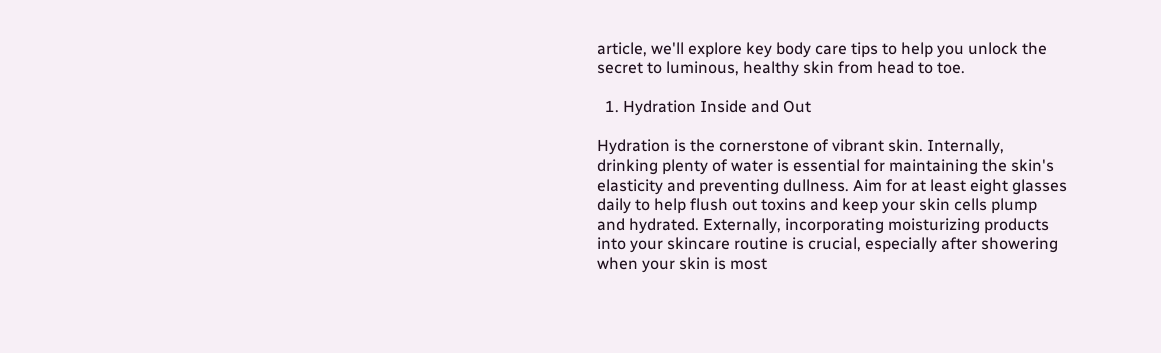article, we'll explore key body care tips to help you unlock the secret to luminous, healthy skin from head to toe.

  1. Hydration Inside and Out

Hydration is the cornerstone of vibrant skin. Internally, drinking plenty of water is essential for maintaining the skin's elasticity and preventing dullness. Aim for at least eight glasses daily to help flush out toxins and keep your skin cells plump and hydrated. Externally, incorporating moisturizing products into your skincare routine is crucial, especially after showering when your skin is most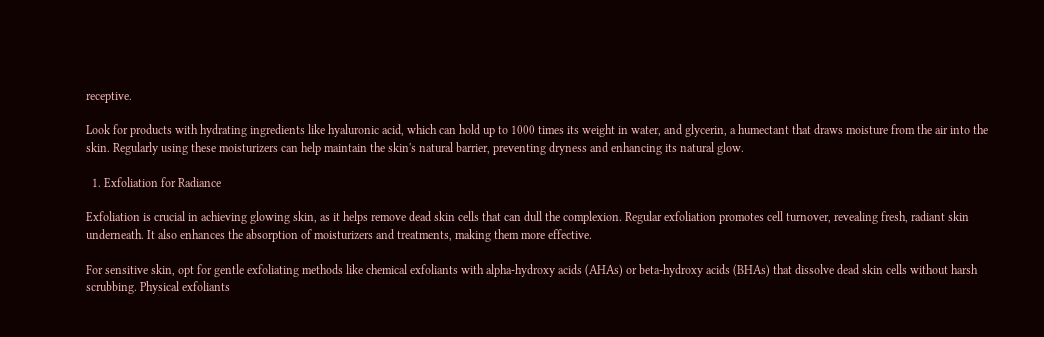receptive.

Look for products with hydrating ingredients like hyaluronic acid, which can hold up to 1000 times its weight in water, and glycerin, a humectant that draws moisture from the air into the skin. Regularly using these moisturizers can help maintain the skin's natural barrier, preventing dryness and enhancing its natural glow.

  1. Exfoliation for Radiance

Exfoliation is crucial in achieving glowing skin, as it helps remove dead skin cells that can dull the complexion. Regular exfoliation promotes cell turnover, revealing fresh, radiant skin underneath. It also enhances the absorption of moisturizers and treatments, making them more effective.

For sensitive skin, opt for gentle exfoliating methods like chemical exfoliants with alpha-hydroxy acids (AHAs) or beta-hydroxy acids (BHAs) that dissolve dead skin cells without harsh scrubbing. Physical exfoliants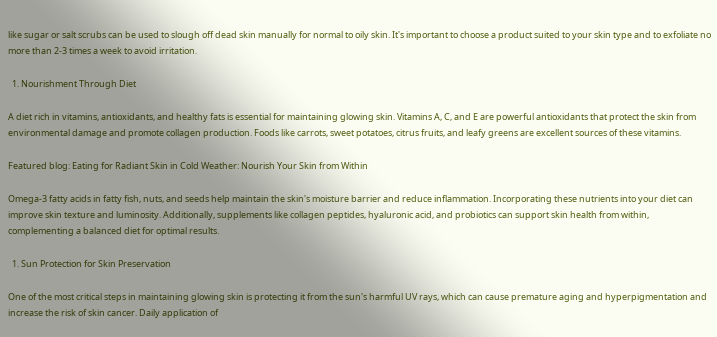like sugar or salt scrubs can be used to slough off dead skin manually for normal to oily skin. It's important to choose a product suited to your skin type and to exfoliate no more than 2-3 times a week to avoid irritation.

  1. Nourishment Through Diet

A diet rich in vitamins, antioxidants, and healthy fats is essential for maintaining glowing skin. Vitamins A, C, and E are powerful antioxidants that protect the skin from environmental damage and promote collagen production. Foods like carrots, sweet potatoes, citrus fruits, and leafy greens are excellent sources of these vitamins.

Featured blog: Eating for Radiant Skin in Cold Weather: Nourish Your Skin from Within

Omega-3 fatty acids in fatty fish, nuts, and seeds help maintain the skin's moisture barrier and reduce inflammation. Incorporating these nutrients into your diet can improve skin texture and luminosity. Additionally, supplements like collagen peptides, hyaluronic acid, and probiotics can support skin health from within, complementing a balanced diet for optimal results.

  1. Sun Protection for Skin Preservation

One of the most critical steps in maintaining glowing skin is protecting it from the sun's harmful UV rays, which can cause premature aging and hyperpigmentation and increase the risk of skin cancer. Daily application of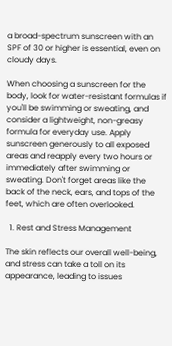a broad-spectrum sunscreen with an SPF of 30 or higher is essential, even on cloudy days.

When choosing a sunscreen for the body, look for water-resistant formulas if you'll be swimming or sweating, and consider a lightweight, non-greasy formula for everyday use. Apply sunscreen generously to all exposed areas and reapply every two hours or immediately after swimming or sweating. Don't forget areas like the back of the neck, ears, and tops of the feet, which are often overlooked.

  1. Rest and Stress Management

The skin reflects our overall well-being, and stress can take a toll on its appearance, leading to issues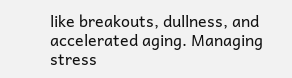like breakouts, dullness, and accelerated aging. Managing stress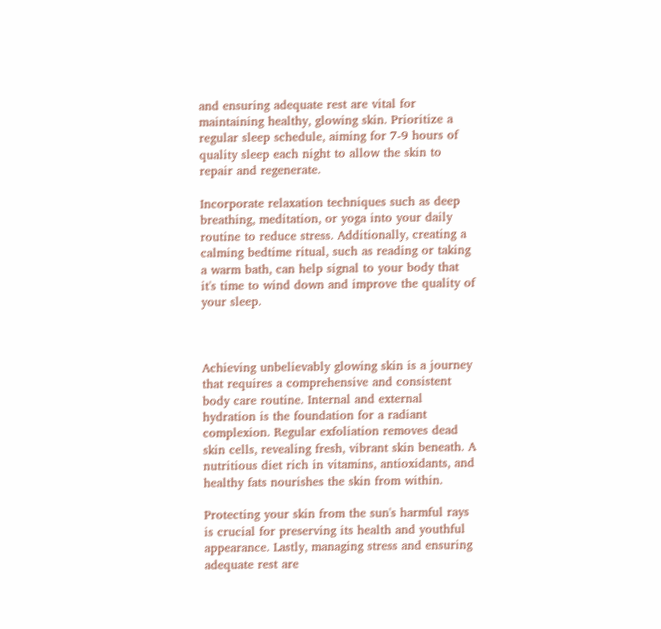and ensuring adequate rest are vital for maintaining healthy, glowing skin. Prioritize a regular sleep schedule, aiming for 7-9 hours of quality sleep each night to allow the skin to repair and regenerate.

Incorporate relaxation techniques such as deep breathing, meditation, or yoga into your daily routine to reduce stress. Additionally, creating a calming bedtime ritual, such as reading or taking a warm bath, can help signal to your body that it's time to wind down and improve the quality of your sleep.



Achieving unbelievably glowing skin is a journey that requires a comprehensive and consistent body care routine. Internal and external hydration is the foundation for a radiant complexion. Regular exfoliation removes dead skin cells, revealing fresh, vibrant skin beneath. A nutritious diet rich in vitamins, antioxidants, and healthy fats nourishes the skin from within.

Protecting your skin from the sun's harmful rays is crucial for preserving its health and youthful appearance. Lastly, managing stress and ensuring adequate rest are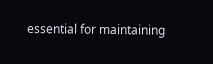essential for maintaining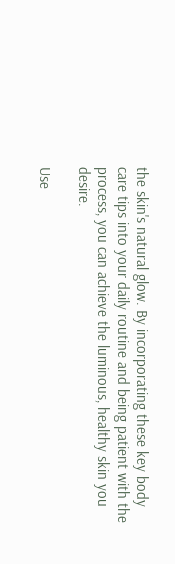the skin's natural glow. By incorporating these key body care tips into your daily routine and being patient with the process, you can achieve the luminous, healthy skin you desire.

Use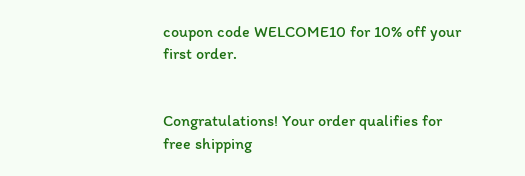coupon code WELCOME10 for 10% off your first order.


Congratulations! Your order qualifies for free shipping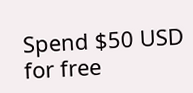Spend $50 USD for free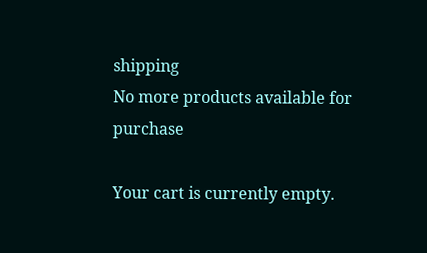shipping
No more products available for purchase

Your cart is currently empty.